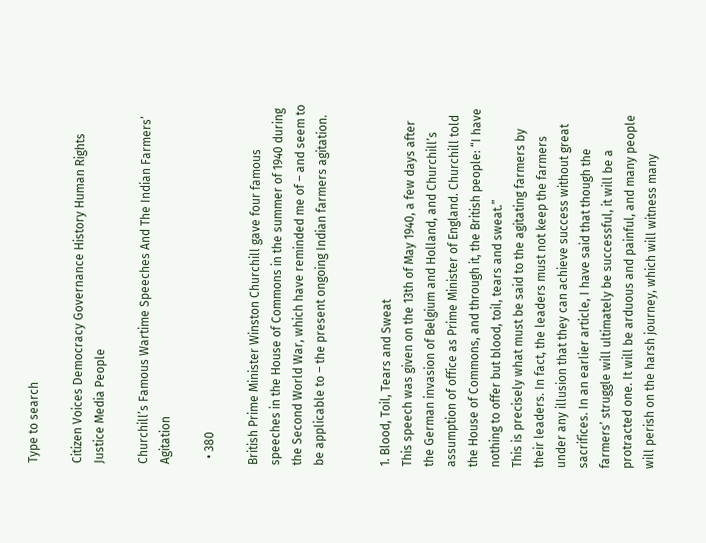Type to search

Citizen Voices Democracy Governance History Human Rights Justice Media People

Churchill’s Famous Wartime Speeches And The Indian Farmers’ Agitation

  • 380

British Prime Minister Winston Churchill gave four famous speeches in the House of Commons in the summer of 1940 during the Second World War, which have reminded me of – and seem to be applicable to – the present ongoing Indian farmers agitation.


1. Blood, Toil, Tears and Sweat
This speech was given on the 13th of May 1940, a few days after the German invasion of Belgium and Holland, and Churchill’s assumption of office as Prime Minister of England. Churchill told the House of Commons, and through it, the British people: “I have nothing to offer but blood, toil, tears and sweat.”
This is precisely what must be said to the agitating farmers by their leaders. In fact, the leaders must not keep the farmers under any illusion that they can achieve success without great sacrifices. In an earlier article, I have said that though the farmers’ struggle will ultimately be successful, it will be a protracted one. It will be arduous and painful, and many people will perish on the harsh journey, which will witness many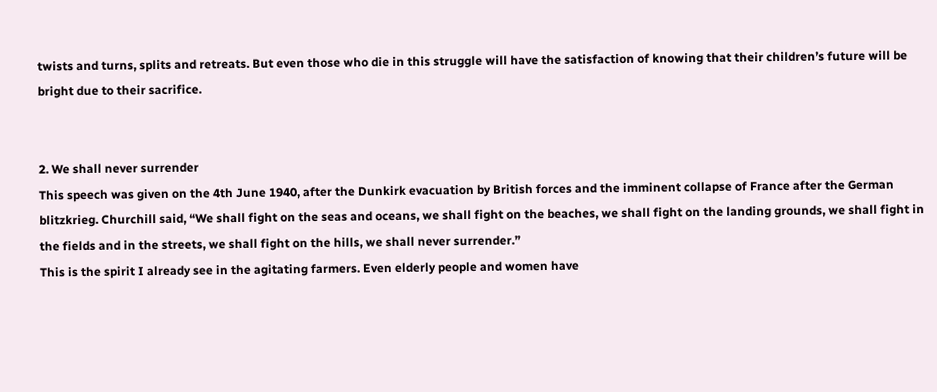twists and turns, splits and retreats. But even those who die in this struggle will have the satisfaction of knowing that their children’s future will be bright due to their sacrifice.


2. We shall never surrender
This speech was given on the 4th June 1940, after the Dunkirk evacuation by British forces and the imminent collapse of France after the German blitzkrieg. Churchill said, “We shall fight on the seas and oceans, we shall fight on the beaches, we shall fight on the landing grounds, we shall fight in the fields and in the streets, we shall fight on the hills, we shall never surrender.”
This is the spirit I already see in the agitating farmers. Even elderly people and women have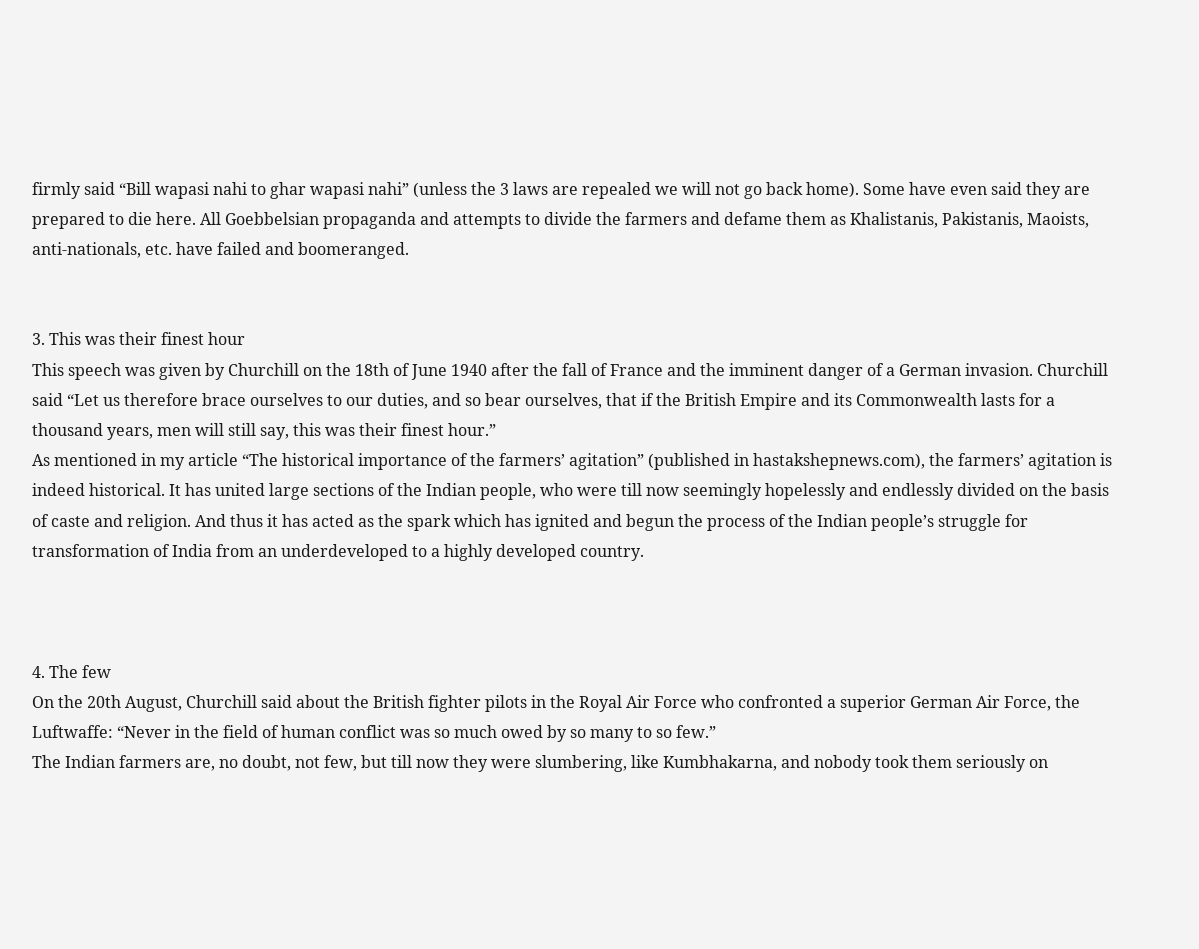firmly said “Bill wapasi nahi to ghar wapasi nahi” (unless the 3 laws are repealed we will not go back home). Some have even said they are prepared to die here. All Goebbelsian propaganda and attempts to divide the farmers and defame them as Khalistanis, Pakistanis, Maoists, anti-nationals, etc. have failed and boomeranged.


3. This was their finest hour
This speech was given by Churchill on the 18th of June 1940 after the fall of France and the imminent danger of a German invasion. Churchill said “Let us therefore brace ourselves to our duties, and so bear ourselves, that if the British Empire and its Commonwealth lasts for a thousand years, men will still say, this was their finest hour.”
As mentioned in my article “The historical importance of the farmers’ agitation” (published in hastakshepnews.com), the farmers’ agitation is indeed historical. It has united large sections of the Indian people, who were till now seemingly hopelessly and endlessly divided on the basis of caste and religion. And thus it has acted as the spark which has ignited and begun the process of the Indian people’s struggle for transformation of India from an underdeveloped to a highly developed country.



4. The few
On the 20th August, Churchill said about the British fighter pilots in the Royal Air Force who confronted a superior German Air Force, the Luftwaffe: “Never in the field of human conflict was so much owed by so many to so few.”
The Indian farmers are, no doubt, not few, but till now they were slumbering, like Kumbhakarna, and nobody took them seriously on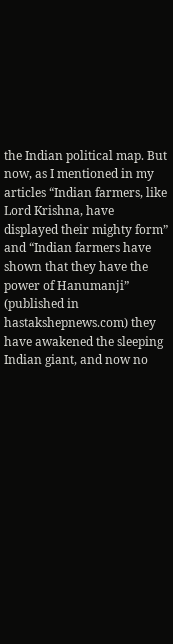the Indian political map. But now, as I mentioned in my articles “Indian farmers, like Lord Krishna, have displayed their mighty form” and “Indian farmers have shown that they have the power of Hanumanji” (published in hastakshepnews.com) they have awakened the sleeping Indian giant, and now no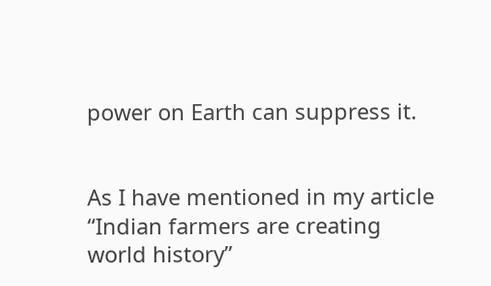power on Earth can suppress it.


As I have mentioned in my article “Indian farmers are creating world history”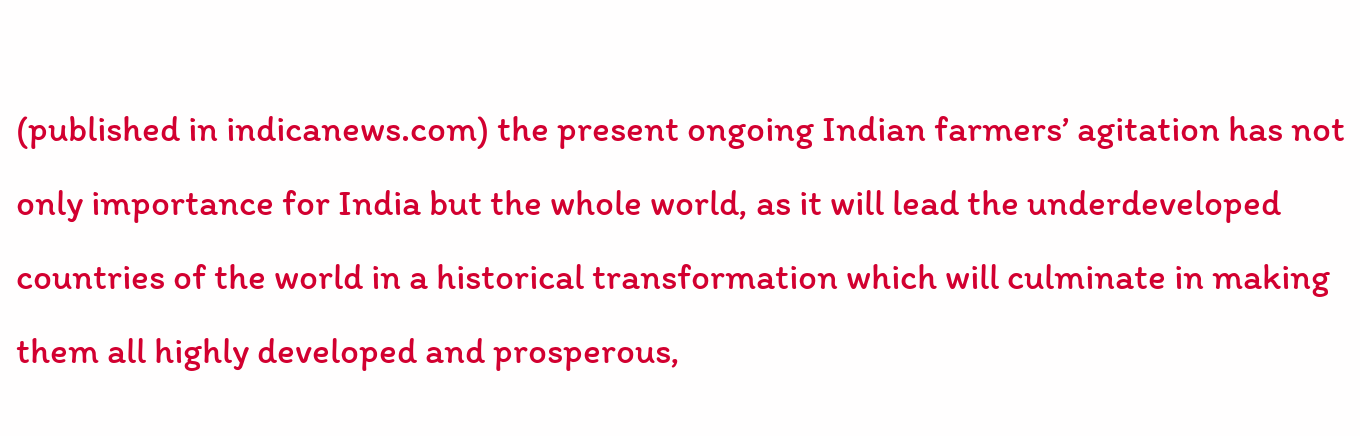(published in indicanews.com) the present ongoing Indian farmers’ agitation has not only importance for India but the whole world, as it will lead the underdeveloped countries of the world in a historical transformation which will culminate in making them all highly developed and prosperous,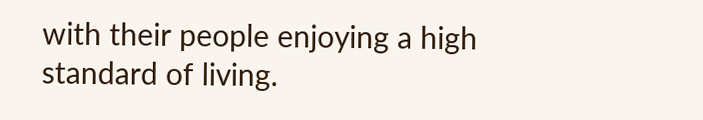with their people enjoying a high standard of living.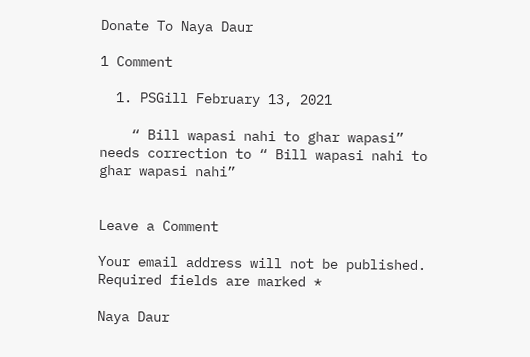Donate To Naya Daur

1 Comment

  1. PSGill February 13, 2021

    “ Bill wapasi nahi to ghar wapasi” needs correction to “ Bill wapasi nahi to ghar wapasi nahi”


Leave a Comment

Your email address will not be published. Required fields are marked *

Naya Daur